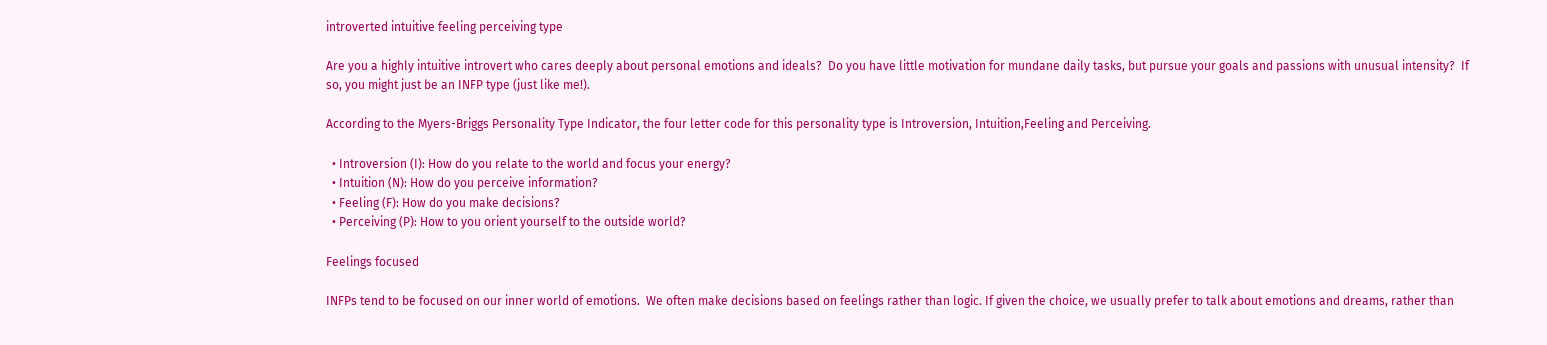introverted intuitive feeling perceiving type

Are you a highly intuitive introvert who cares deeply about personal emotions and ideals?  Do you have little motivation for mundane daily tasks, but pursue your goals and passions with unusual intensity?  If so, you might just be an INFP type (just like me!).

According to the Myers-Briggs Personality Type Indicator, the four letter code for this personality type is Introversion, Intuition,Feeling and Perceiving.

  • Introversion (I): How do you relate to the world and focus your energy?
  • Intuition (N): How do you perceive information?
  • Feeling (F): How do you make decisions?
  • Perceiving (P): How to you orient yourself to the outside world?

Feelings focused

INFPs tend to be focused on our inner world of emotions.  We often make decisions based on feelings rather than logic. If given the choice, we usually prefer to talk about emotions and dreams, rather than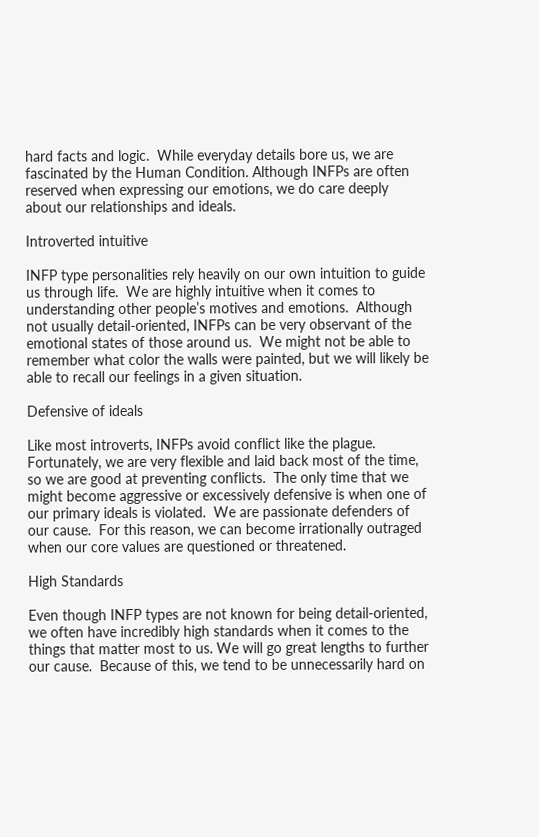hard facts and logic.  While everyday details bore us, we are fascinated by the Human Condition. Although INFPs are often reserved when expressing our emotions, we do care deeply  about our relationships and ideals.

Introverted intuitive

INFP type personalities rely heavily on our own intuition to guide us through life.  We are highly intuitive when it comes to understanding other people’s motives and emotions.  Although not usually detail-oriented, INFPs can be very observant of the emotional states of those around us.  We might not be able to remember what color the walls were painted, but we will likely be able to recall our feelings in a given situation.

Defensive of ideals

Like most introverts, INFPs avoid conflict like the plague.  Fortunately, we are very flexible and laid back most of the time, so we are good at preventing conflicts.  The only time that we might become aggressive or excessively defensive is when one of our primary ideals is violated.  We are passionate defenders of our cause.  For this reason, we can become irrationally outraged when our core values are questioned or threatened.

High Standards

Even though INFP types are not known for being detail-oriented, we often have incredibly high standards when it comes to the things that matter most to us. We will go great lengths to further our cause.  Because of this, we tend to be unnecessarily hard on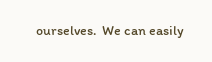ourselves.  We can easily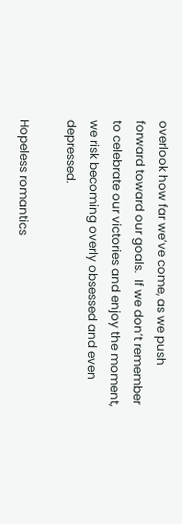overlook how far we’ve come, as we push forward toward our goals.  If we don’t remember to celebrate our victories and enjoy the moment, we risk becoming overly obsessed and even depressed.

Hopeless romantics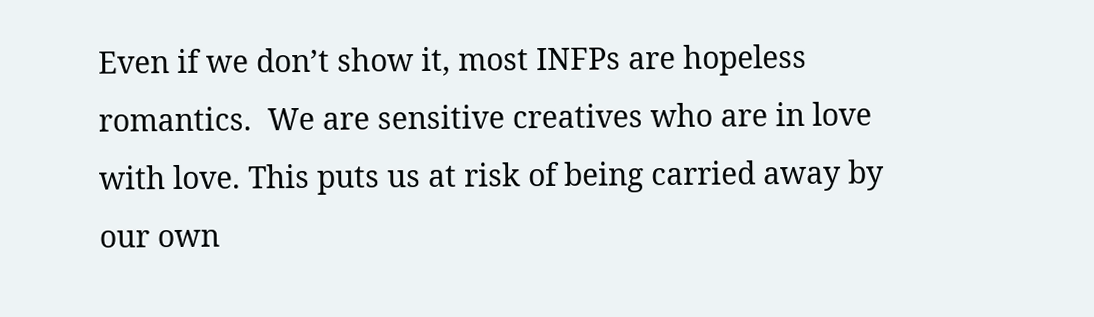Even if we don’t show it, most INFPs are hopeless romantics.  We are sensitive creatives who are in love with love. This puts us at risk of being carried away by our own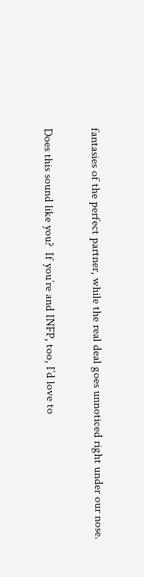fantasies of the perfect partner, while the real deal goes unnoticed right under our nose.

Does this sound like you?  If you’re and INFP, too, I’d love to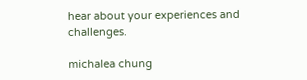hear about your experiences and challenges.

michalea chung